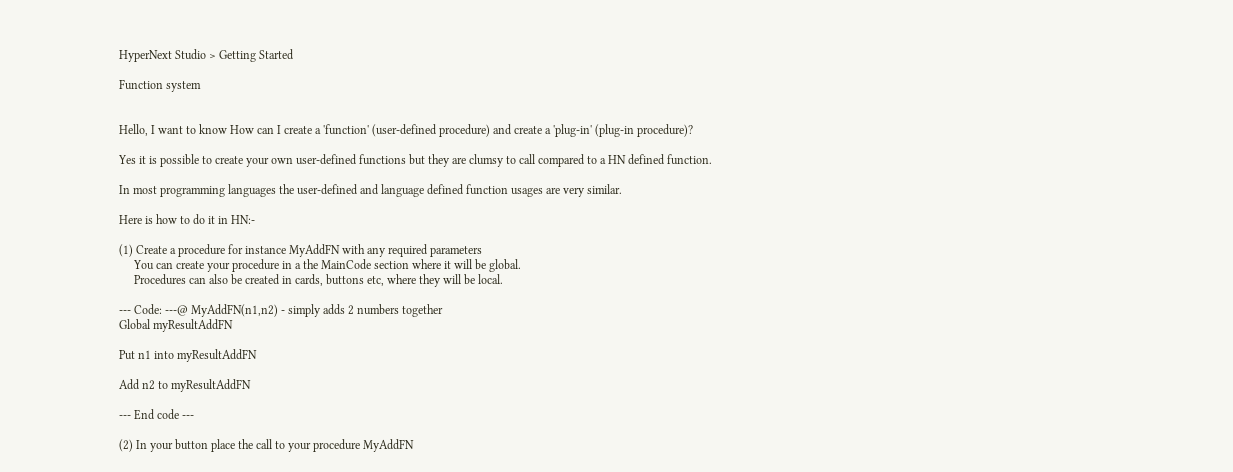HyperNext Studio > Getting Started

Function system


Hello, I want to know How can I create a 'function' (user-defined procedure) and create a 'plug-in' (plug-in procedure)?

Yes it is possible to create your own user-defined functions but they are clumsy to call compared to a HN defined function.

In most programming languages the user-defined and language defined function usages are very similar.

Here is how to do it in HN:-

(1) Create a procedure for instance MyAddFN with any required parameters
     You can create your procedure in a the MainCode section where it will be global.
     Procedures can also be created in cards, buttons etc, where they will be local.

--- Code: ---@ MyAddFN(n1,n2) - simply adds 2 numbers together
Global myResultAddFN

Put n1 into myResultAddFN

Add n2 to myResultAddFN

--- End code ---

(2) In your button place the call to your procedure MyAddFN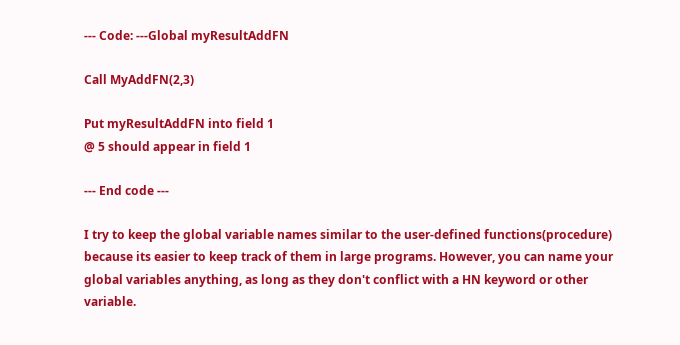--- Code: ---Global myResultAddFN

Call MyAddFN(2,3)

Put myResultAddFN into field 1
@ 5 should appear in field 1

--- End code ---

I try to keep the global variable names similar to the user-defined functions(procedure) because its easier to keep track of them in large programs. However, you can name your global variables anything, as long as they don't conflict with a HN keyword or other variable.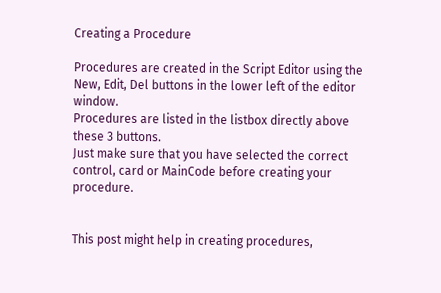Creating a Procedure

Procedures are created in the Script Editor using the New, Edit, Del buttons in the lower left of the editor window.
Procedures are listed in the listbox directly above these 3 buttons.
Just make sure that you have selected the correct control, card or MainCode before creating your procedure.


This post might help in creating procedures,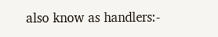also know as handlers:-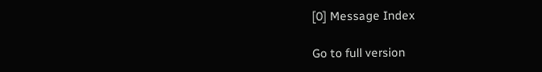[0] Message Index

Go to full version